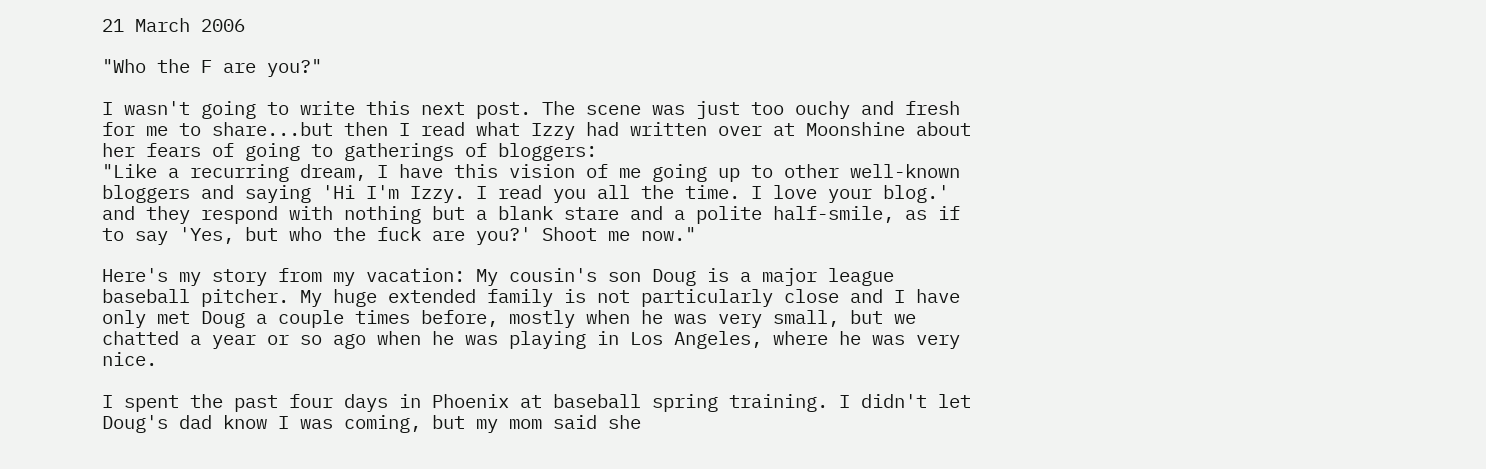21 March 2006

"Who the F are you?"

I wasn't going to write this next post. The scene was just too ouchy and fresh for me to share...but then I read what Izzy had written over at Moonshine about her fears of going to gatherings of bloggers:
"Like a recurring dream, I have this vision of me going up to other well-known bloggers and saying 'Hi I'm Izzy. I read you all the time. I love your blog.' and they respond with nothing but a blank stare and a polite half-smile, as if to say 'Yes, but who the fuck are you?' Shoot me now."

Here's my story from my vacation: My cousin's son Doug is a major league baseball pitcher. My huge extended family is not particularly close and I have only met Doug a couple times before, mostly when he was very small, but we chatted a year or so ago when he was playing in Los Angeles, where he was very nice.

I spent the past four days in Phoenix at baseball spring training. I didn't let Doug's dad know I was coming, but my mom said she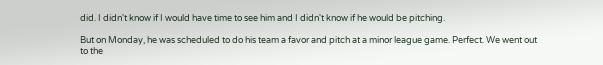did. I didn't know if I would have time to see him and I didn't know if he would be pitching.

But on Monday, he was scheduled to do his team a favor and pitch at a minor league game. Perfect. We went out to the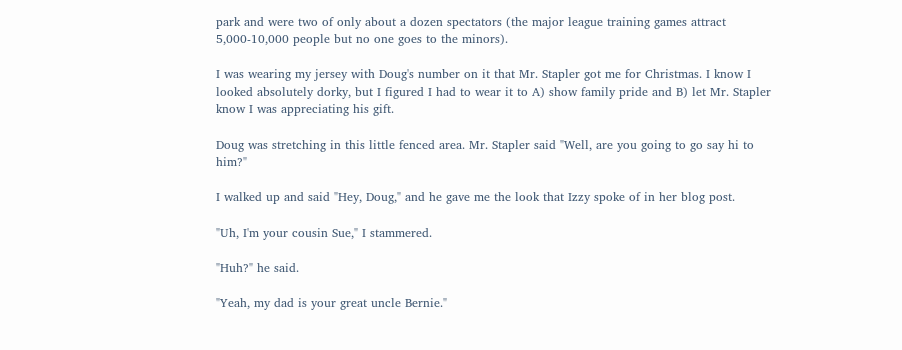park and were two of only about a dozen spectators (the major league training games attract 5,000-10,000 people but no one goes to the minors).

I was wearing my jersey with Doug's number on it that Mr. Stapler got me for Christmas. I know I looked absolutely dorky, but I figured I had to wear it to A) show family pride and B) let Mr. Stapler know I was appreciating his gift.

Doug was stretching in this little fenced area. Mr. Stapler said "Well, are you going to go say hi to him?"

I walked up and said "Hey, Doug," and he gave me the look that Izzy spoke of in her blog post.

"Uh, I'm your cousin Sue," I stammered.

"Huh?" he said.

"Yeah, my dad is your great uncle Bernie."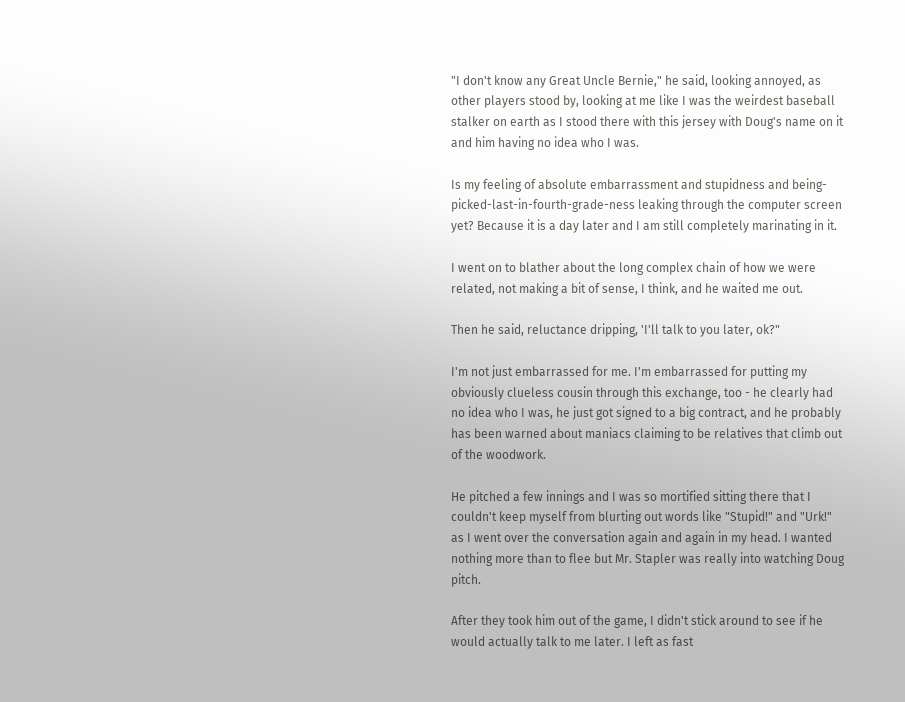"I don't know any Great Uncle Bernie," he said, looking annoyed, as other players stood by, looking at me like I was the weirdest baseball stalker on earth as I stood there with this jersey with Doug's name on it and him having no idea who I was.

Is my feeling of absolute embarrassment and stupidness and being-picked-last-in-fourth-grade-ness leaking through the computer screen yet? Because it is a day later and I am still completely marinating in it.

I went on to blather about the long complex chain of how we were related, not making a bit of sense, I think, and he waited me out.

Then he said, reluctance dripping, 'I'll talk to you later, ok?"

I'm not just embarrassed for me. I'm embarrassed for putting my obviously clueless cousin through this exchange, too - he clearly had no idea who I was, he just got signed to a big contract, and he probably has been warned about maniacs claiming to be relatives that climb out of the woodwork.

He pitched a few innings and I was so mortified sitting there that I couldn't keep myself from blurting out words like "Stupid!" and "Urk!" as I went over the conversation again and again in my head. I wanted nothing more than to flee but Mr. Stapler was really into watching Doug pitch.

After they took him out of the game, I didn't stick around to see if he would actually talk to me later. I left as fast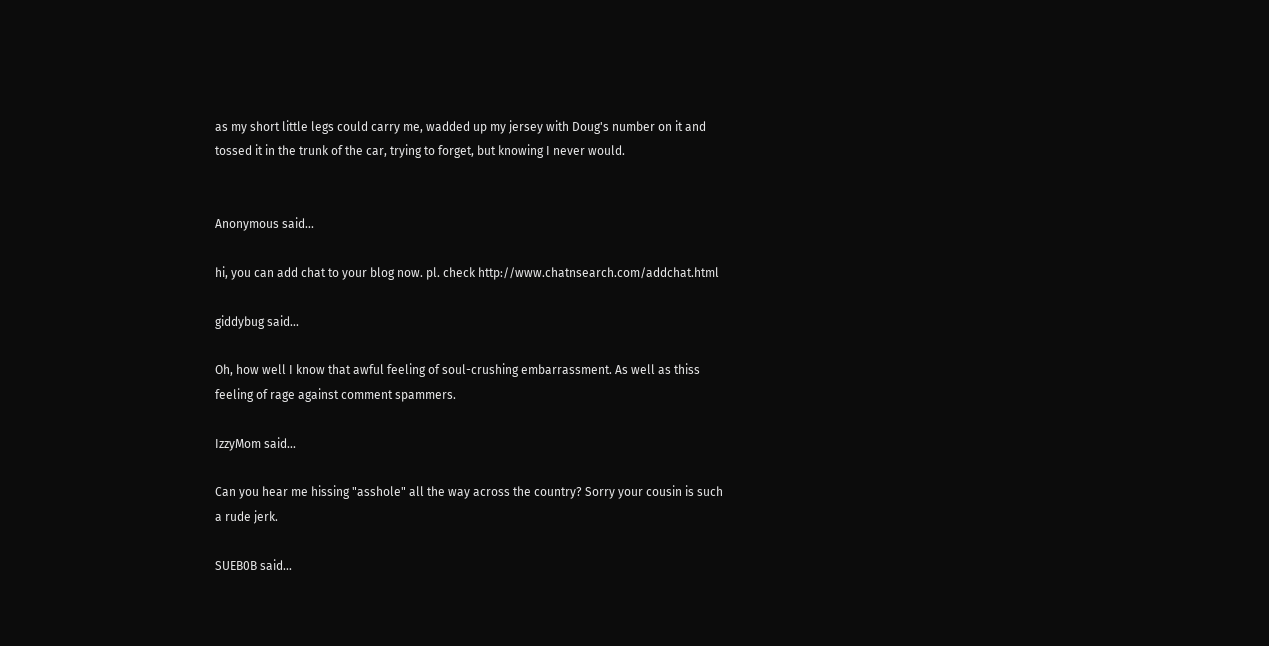as my short little legs could carry me, wadded up my jersey with Doug's number on it and tossed it in the trunk of the car, trying to forget, but knowing I never would.


Anonymous said...

hi, you can add chat to your blog now. pl. check http://www.chatnsearch.com/addchat.html

giddybug said...

Oh, how well I know that awful feeling of soul-crushing embarrassment. As well as thiss feeling of rage against comment spammers.

IzzyMom said...

Can you hear me hissing "asshole" all the way across the country? Sorry your cousin is such a rude jerk.

SUEB0B said...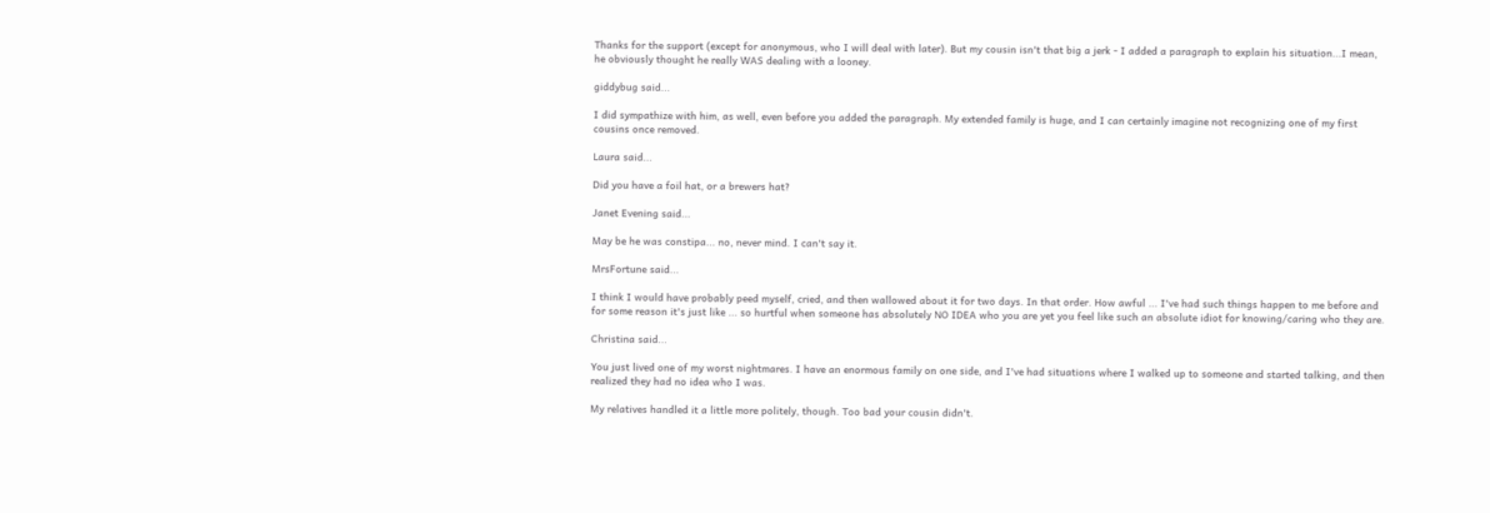Thanks for the support (except for anonymous, who I will deal with later). But my cousin isn't that big a jerk - I added a paragraph to explain his situation...I mean, he obviously thought he really WAS dealing with a looney.

giddybug said...

I did sympathize with him, as well, even before you added the paragraph. My extended family is huge, and I can certainly imagine not recognizing one of my first cousins once removed.

Laura said...

Did you have a foil hat, or a brewers hat?

Janet Evening said...

May be he was constipa... no, never mind. I can't say it.

MrsFortune said...

I think I would have probably peed myself, cried, and then wallowed about it for two days. In that order. How awful ... I've had such things happen to me before and for some reason it's just like ... so hurtful when someone has absolutely NO IDEA who you are yet you feel like such an absolute idiot for knowing/caring who they are.

Christina said...

You just lived one of my worst nightmares. I have an enormous family on one side, and I've had situations where I walked up to someone and started talking, and then realized they had no idea who I was.

My relatives handled it a little more politely, though. Too bad your cousin didn't.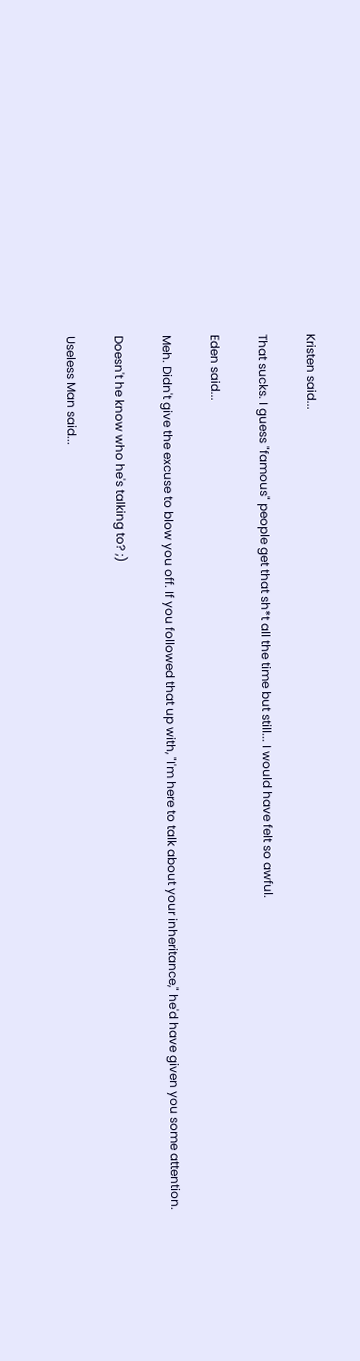Kristen said...

That sucks. I guess "famous" people get that sh*t all the time but still... I would have felt so awful.

Eden said...

Meh. Didn't give the excuse to blow you off. If you followed that up with, "I'm here to talk about your inheritance," he'd have given you some attention.

Doesn't he know who he's talking to? ;)

Useless Man said...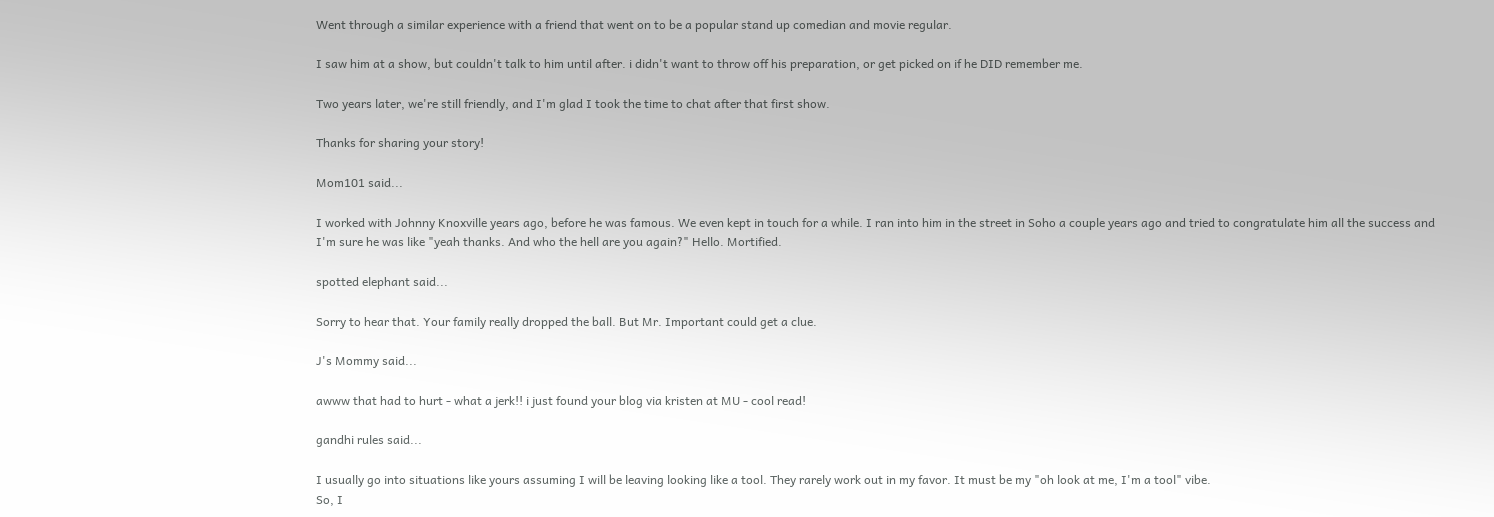Went through a similar experience with a friend that went on to be a popular stand up comedian and movie regular.

I saw him at a show, but couldn't talk to him until after. i didn't want to throw off his preparation, or get picked on if he DID remember me.

Two years later, we're still friendly, and I'm glad I took the time to chat after that first show.

Thanks for sharing your story!

Mom101 said...

I worked with Johnny Knoxville years ago, before he was famous. We even kept in touch for a while. I ran into him in the street in Soho a couple years ago and tried to congratulate him all the success and I'm sure he was like "yeah thanks. And who the hell are you again?" Hello. Mortified.

spotted elephant said...

Sorry to hear that. Your family really dropped the ball. But Mr. Important could get a clue.

J's Mommy said...

awww that had to hurt - what a jerk!! i just found your blog via kristen at MU - cool read!

gandhi rules said...

I usually go into situations like yours assuming I will be leaving looking like a tool. They rarely work out in my favor. It must be my "oh look at me, I'm a tool" vibe.
So, I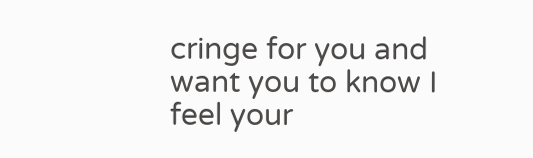cringe for you and want you to know I feel your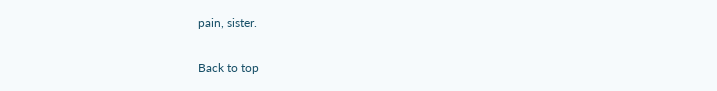pain, sister.

Back to top